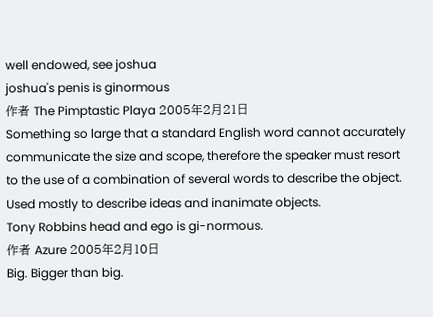well endowed, see joshua
joshua's penis is ginormous
作者 The Pimptastic Playa 2005年2月21日
Something so large that a standard English word cannot accurately communicate the size and scope, therefore the speaker must resort to the use of a combination of several words to describe the object. Used mostly to describe ideas and inanimate objects.
Tony Robbins head and ego is gi-normous.
作者 Azure 2005年2月10日
Big. Bigger than big.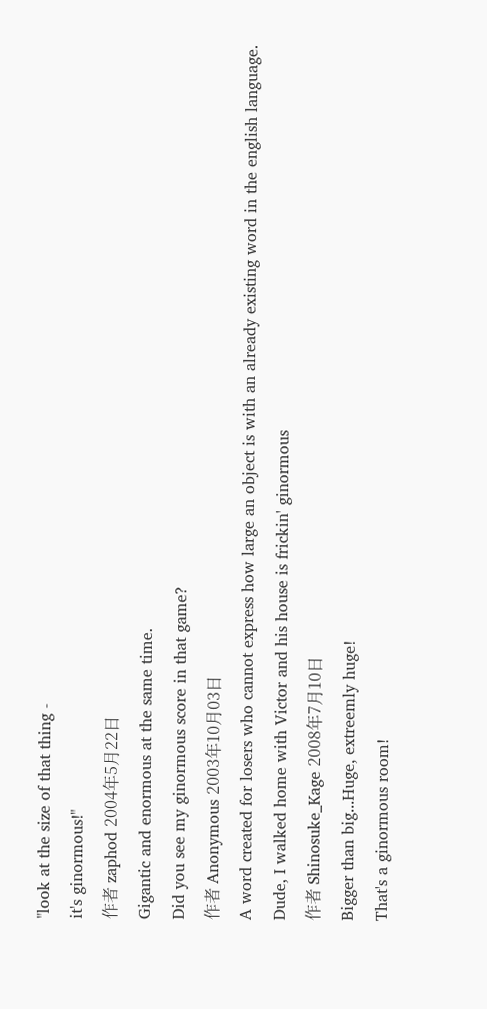"look at the size of that thing -
it's ginormous!"
作者 zaphod 2004年5月22日
Gigantic and enormous at the same time.
Did you see my ginormous score in that game?
作者 Anonymous 2003年10月03日
A word created for losers who cannot express how large an object is with an already existing word in the english language.
Dude, I walked home with Victor and his house is frickin' ginormous
作者 Shinosuke_Kage 2008年7月10日
Bigger than big...Huge, extreemly huge!
That's a ginormous room!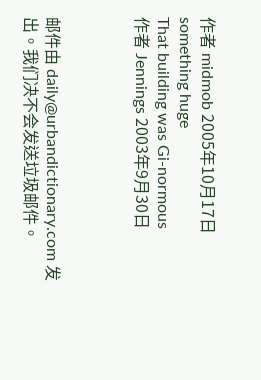作者 midmob 2005年10月17日
something huge
That building was Gi-normous
作者 Jennings 2003年9月30日



邮件由 daily@urbandictionary.com 发出。我们决不会发送垃圾邮件。